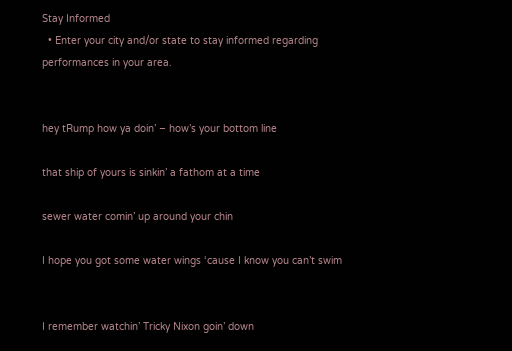Stay Informed
  • Enter your city and/or state to stay informed regarding performances in your area.


hey tRump how ya doin’ – how’s your bottom line

that ship of yours is sinkin’ a fathom at a time

sewer water comin’ up around your chin

I hope you got some water wings ‘cause I know you can’t swim


I remember watchin’ Tricky Nixon goin’ down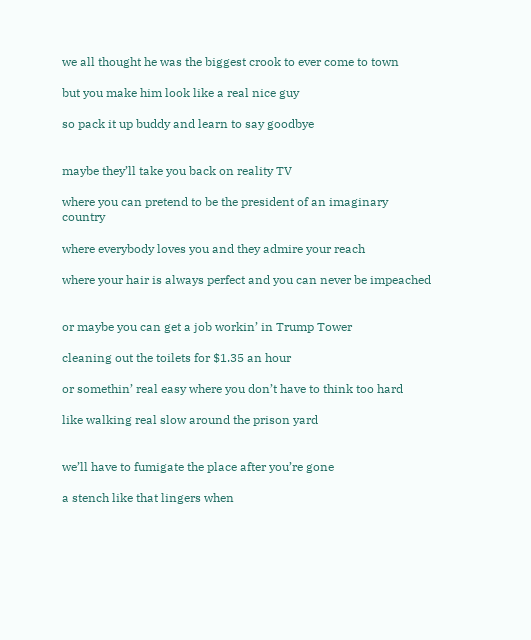we all thought he was the biggest crook to ever come to town

but you make him look like a real nice guy

so pack it up buddy and learn to say goodbye


maybe they’ll take you back on reality TV

where you can pretend to be the president of an imaginary country

where everybody loves you and they admire your reach

where your hair is always perfect and you can never be impeached


or maybe you can get a job workin’ in Trump Tower

cleaning out the toilets for $1.35 an hour

or somethin’ real easy where you don’t have to think too hard

like walking real slow around the prison yard


we’ll have to fumigate the place after you’re gone

a stench like that lingers when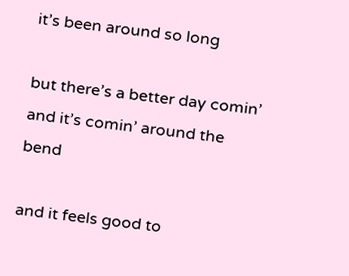it’s been around so long

but there’s a better day comin’ and it’s comin’ around the bend

and it feels good to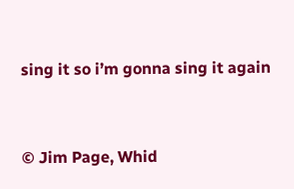sing it so i’m gonna sing it again



© Jim Page, Whid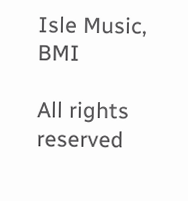Isle Music, BMI

All rights reserved